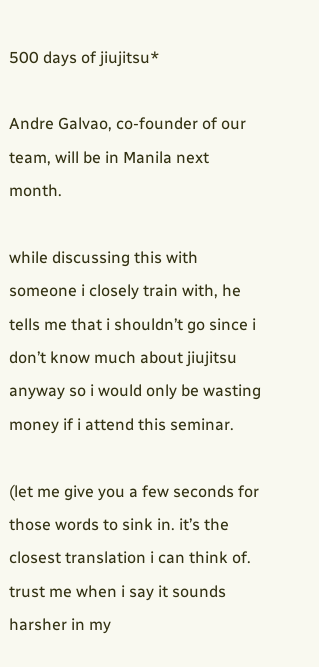500 days of jiujitsu*

Andre Galvao, co-founder of our team, will be in Manila next month.

while discussing this with someone i closely train with, he tells me that i shouldn’t go since i don’t know much about jiujitsu anyway so i would only be wasting money if i attend this seminar.

(let me give you a few seconds for those words to sink in. it’s the closest translation i can think of. trust me when i say it sounds harsher in my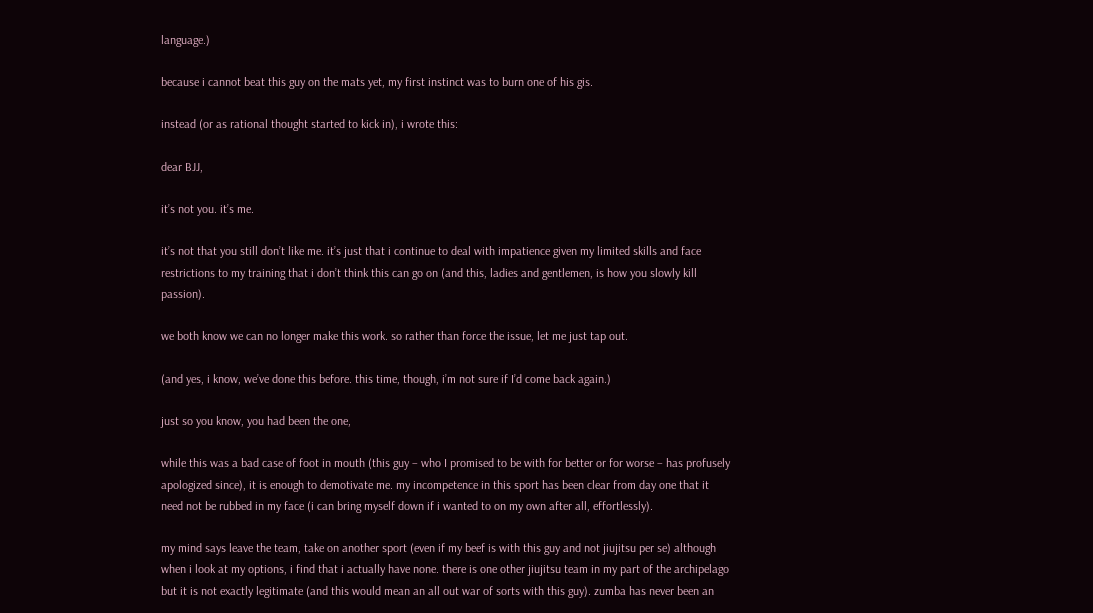language.)

because i cannot beat this guy on the mats yet, my first instinct was to burn one of his gis.

instead (or as rational thought started to kick in), i wrote this:

dear BJJ,

it’s not you. it’s me.

it’s not that you still don’t like me. it’s just that i continue to deal with impatience given my limited skills and face restrictions to my training that i don’t think this can go on (and this, ladies and gentlemen, is how you slowly kill passion).

we both know we can no longer make this work. so rather than force the issue, let me just tap out.

(and yes, i know, we’ve done this before. this time, though, i’m not sure if I’d come back again.)

just so you know, you had been the one,

while this was a bad case of foot in mouth (this guy – who I promised to be with for better or for worse – has profusely apologized since), it is enough to demotivate me. my incompetence in this sport has been clear from day one that it need not be rubbed in my face (i can bring myself down if i wanted to on my own after all, effortlessly).

my mind says leave the team, take on another sport (even if my beef is with this guy and not jiujitsu per se) although when i look at my options, i find that i actually have none. there is one other jiujitsu team in my part of the archipelago but it is not exactly legitimate (and this would mean an all out war of sorts with this guy). zumba has never been an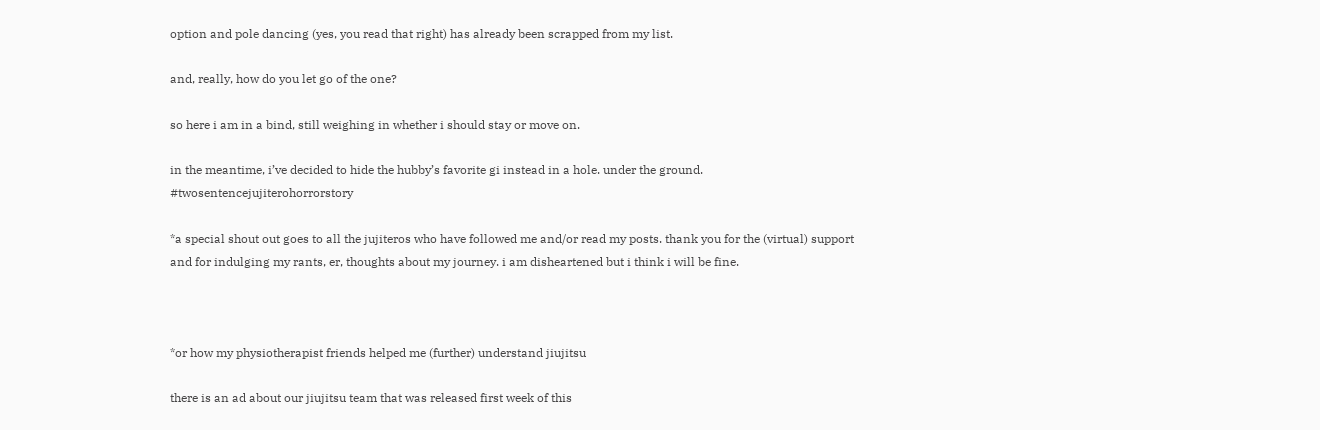option and pole dancing (yes, you read that right) has already been scrapped from my list.

and, really, how do you let go of the one?

so here i am in a bind, still weighing in whether i should stay or move on.

in the meantime, i’ve decided to hide the hubby’s favorite gi instead in a hole. under the ground. #twosentencejujiterohorrorstory

*a special shout out goes to all the jujiteros who have followed me and/or read my posts. thank you for the (virtual) support and for indulging my rants, er, thoughts about my journey. i am disheartened but i think i will be fine.



*or how my physiotherapist friends helped me (further) understand jiujitsu

there is an ad about our jiujitsu team that was released first week of this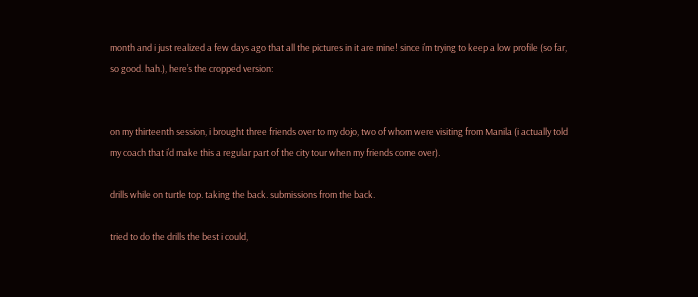month and i just realized a few days ago that all the pictures in it are mine! since i’m trying to keep a low profile (so far, so good. hah.), here’s the cropped version:


on my thirteenth session, i brought three friends over to my dojo, two of whom were visiting from Manila (i actually told my coach that i’d make this a regular part of the city tour when my friends come over).

drills while on turtle top. taking the back. submissions from the back.

tried to do the drills the best i could,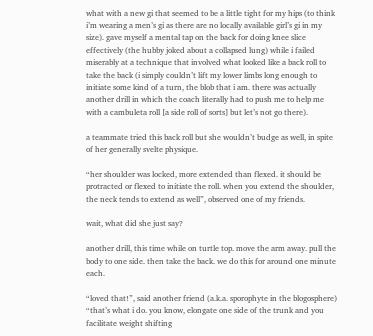what with a new gi that seemed to be a little tight for my hips (to think i’m wearing a men’s gi as there are no locally available girl’s gi in my size). gave myself a mental tap on the back for doing knee slice effectively (the hubby joked about a collapsed lung) while i failed miserably at a technique that involved what looked like a back roll to take the back (i simply couldn’t lift my lower limbs long enough to initiate some kind of a turn, the blob that i am. there was actually another drill in which the coach literally had to push me to help me with a cambuleta roll [a side roll of sorts] but let’s not go there).

a teammate tried this back roll but she wouldn’t budge as well, in spite of her generally svelte physique.

“her shoulder was locked, more extended than flexed. it should be protracted or flexed to initiate the roll. when you extend the shoulder, the neck tends to extend as well”, observed one of my friends.

wait, what did she just say?

another drill, this time while on turtle top. move the arm away. pull the body to one side. then take the back. we do this for around one minute each.

“loved that!”, said another friend (a.k.a. sporophyte in the blogosphere) “that’s what i do. you know, elongate one side of the trunk and you facilitate weight shifting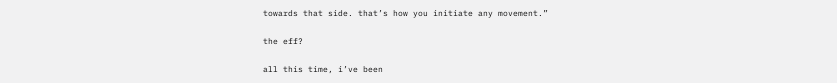towards that side. that’s how you initiate any movement.”

the eff?

all this time, i’ve been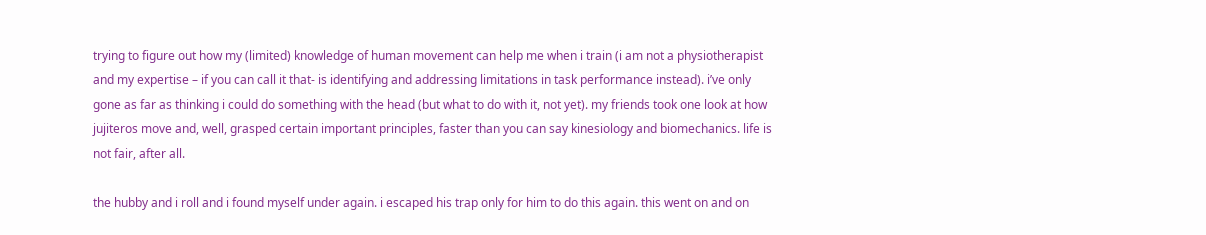trying to figure out how my (limited) knowledge of human movement can help me when i train (i am not a physiotherapist and my expertise – if you can call it that- is identifying and addressing limitations in task performance instead). i’ve only gone as far as thinking i could do something with the head (but what to do with it, not yet). my friends took one look at how jujiteros move and, well, grasped certain important principles, faster than you can say kinesiology and biomechanics. life is not fair, after all.

the hubby and i roll and i found myself under again. i escaped his trap only for him to do this again. this went on and on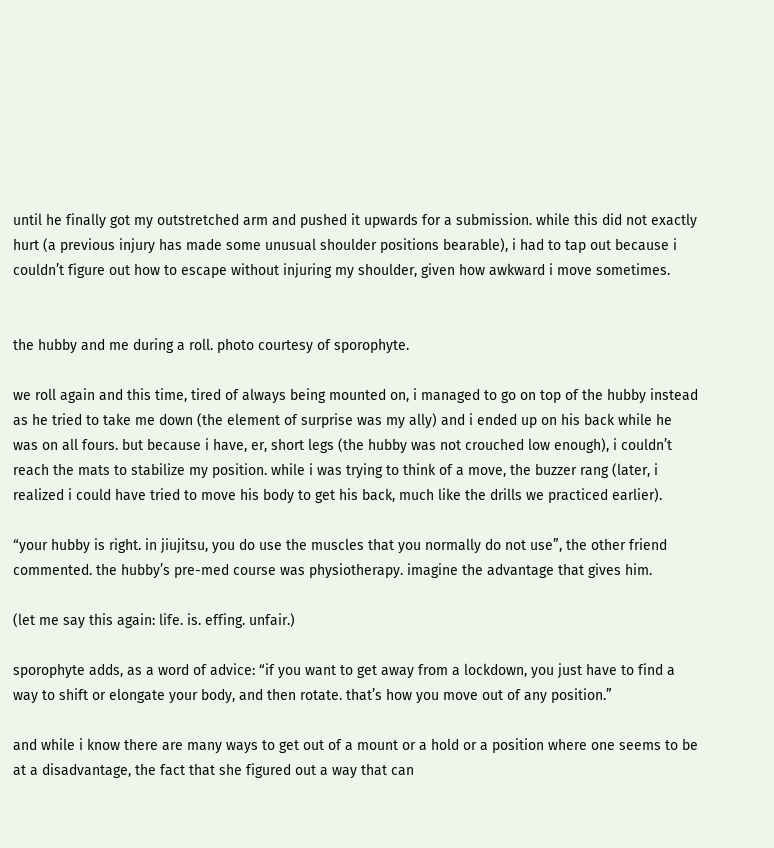until he finally got my outstretched arm and pushed it upwards for a submission. while this did not exactly hurt (a previous injury has made some unusual shoulder positions bearable), i had to tap out because i couldn’t figure out how to escape without injuring my shoulder, given how awkward i move sometimes.


the hubby and me during a roll. photo courtesy of sporophyte.

we roll again and this time, tired of always being mounted on, i managed to go on top of the hubby instead as he tried to take me down (the element of surprise was my ally) and i ended up on his back while he was on all fours. but because i have, er, short legs (the hubby was not crouched low enough), i couldn’t reach the mats to stabilize my position. while i was trying to think of a move, the buzzer rang (later, i realized i could have tried to move his body to get his back, much like the drills we practiced earlier).

“your hubby is right. in jiujitsu, you do use the muscles that you normally do not use”, the other friend commented. the hubby’s pre-med course was physiotherapy. imagine the advantage that gives him.

(let me say this again: life. is. effing. unfair.)

sporophyte adds, as a word of advice: “if you want to get away from a lockdown, you just have to find a way to shift or elongate your body, and then rotate. that’s how you move out of any position.”

and while i know there are many ways to get out of a mount or a hold or a position where one seems to be at a disadvantage, the fact that she figured out a way that can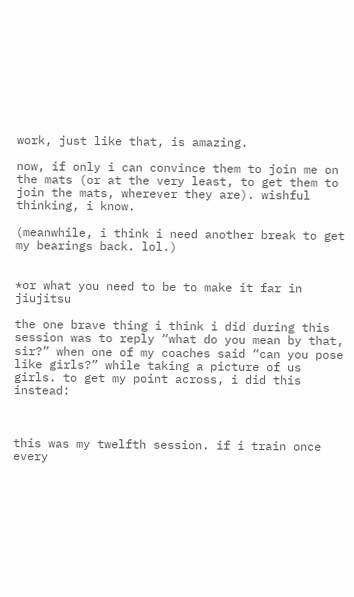work, just like that, is amazing.

now, if only i can convince them to join me on the mats (or at the very least, to get them to join the mats, wherever they are). wishful thinking, i know.

(meanwhile, i think i need another break to get my bearings back. lol.)


*or what you need to be to make it far in jiujitsu

the one brave thing i think i did during this session was to reply “what do you mean by that, sir?” when one of my coaches said “can you pose like girls?” while taking a picture of us girls. to get my point across, i did this instead:



this was my twelfth session. if i train once every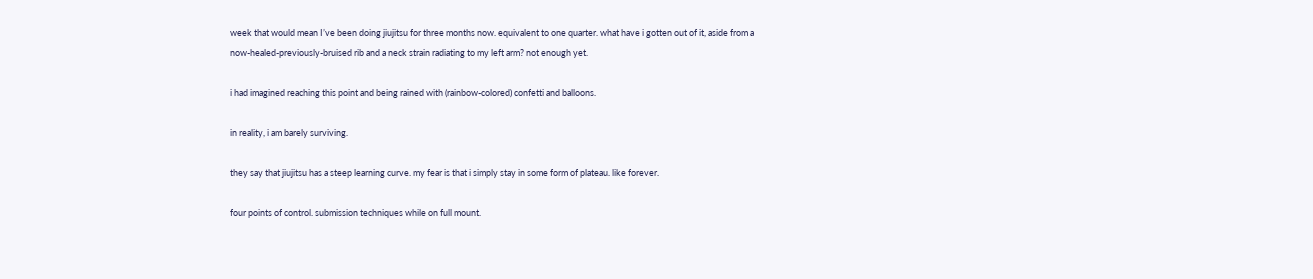week that would mean I’ve been doing jiujitsu for three months now. equivalent to one quarter. what have i gotten out of it, aside from a now-healed-previously-bruised rib and a neck strain radiating to my left arm? not enough yet.

i had imagined reaching this point and being rained with (rainbow-colored) confetti and balloons.

in reality, i am barely surviving.

they say that jiujitsu has a steep learning curve. my fear is that i simply stay in some form of plateau. like forever.

four points of control. submission techniques while on full mount.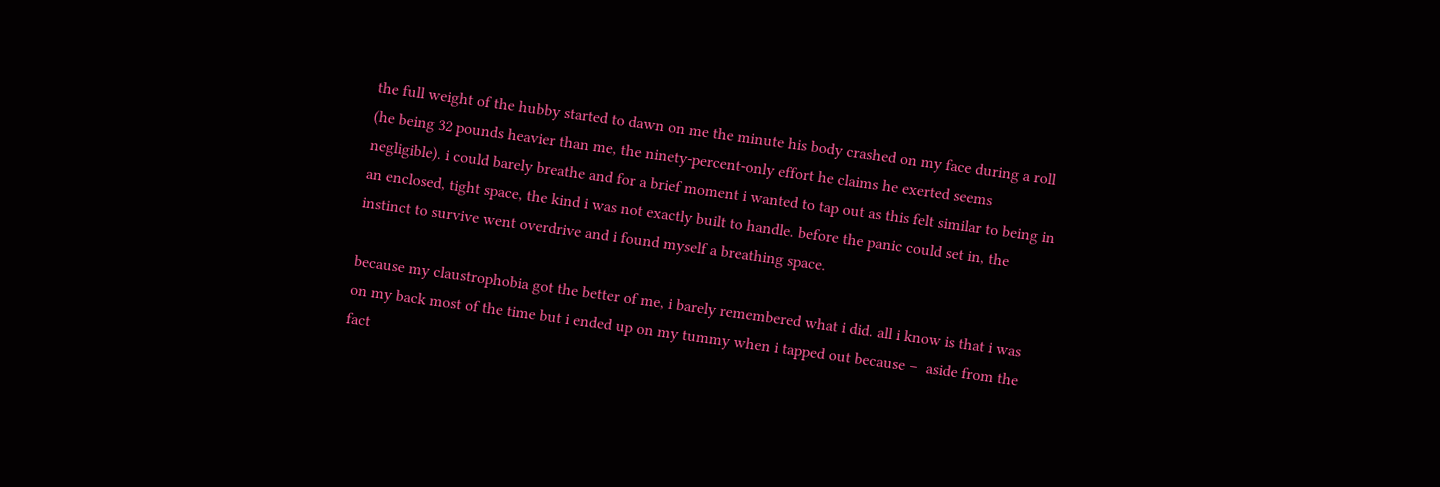the full weight of the hubby started to dawn on me the minute his body crashed on my face during a roll (he being 32 pounds heavier than me, the ninety-percent-only effort he claims he exerted seems negligible). i could barely breathe and for a brief moment i wanted to tap out as this felt similar to being in an enclosed, tight space, the kind i was not exactly built to handle. before the panic could set in, the instinct to survive went overdrive and i found myself a breathing space.

because my claustrophobia got the better of me, i barely remembered what i did. all i know is that i was on my back most of the time but i ended up on my tummy when i tapped out because –  aside from the fact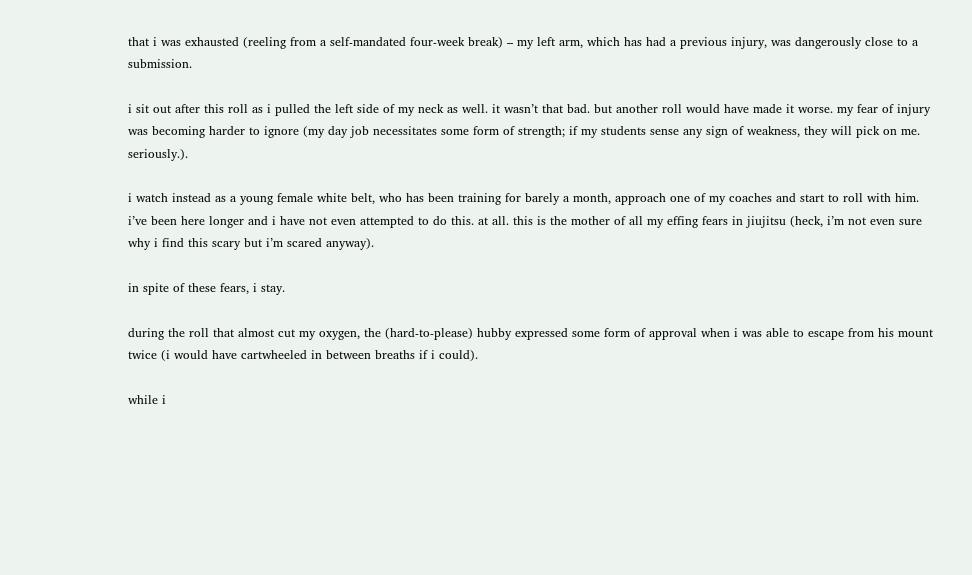that i was exhausted (reeling from a self-mandated four-week break) – my left arm, which has had a previous injury, was dangerously close to a submission.

i sit out after this roll as i pulled the left side of my neck as well. it wasn’t that bad. but another roll would have made it worse. my fear of injury was becoming harder to ignore (my day job necessitates some form of strength; if my students sense any sign of weakness, they will pick on me. seriously.).

i watch instead as a young female white belt, who has been training for barely a month, approach one of my coaches and start to roll with him. i’ve been here longer and i have not even attempted to do this. at all. this is the mother of all my effing fears in jiujitsu (heck, i’m not even sure why i find this scary but i’m scared anyway).

in spite of these fears, i stay.

during the roll that almost cut my oxygen, the (hard-to-please) hubby expressed some form of approval when i was able to escape from his mount twice (i would have cartwheeled in between breaths if i could).

while i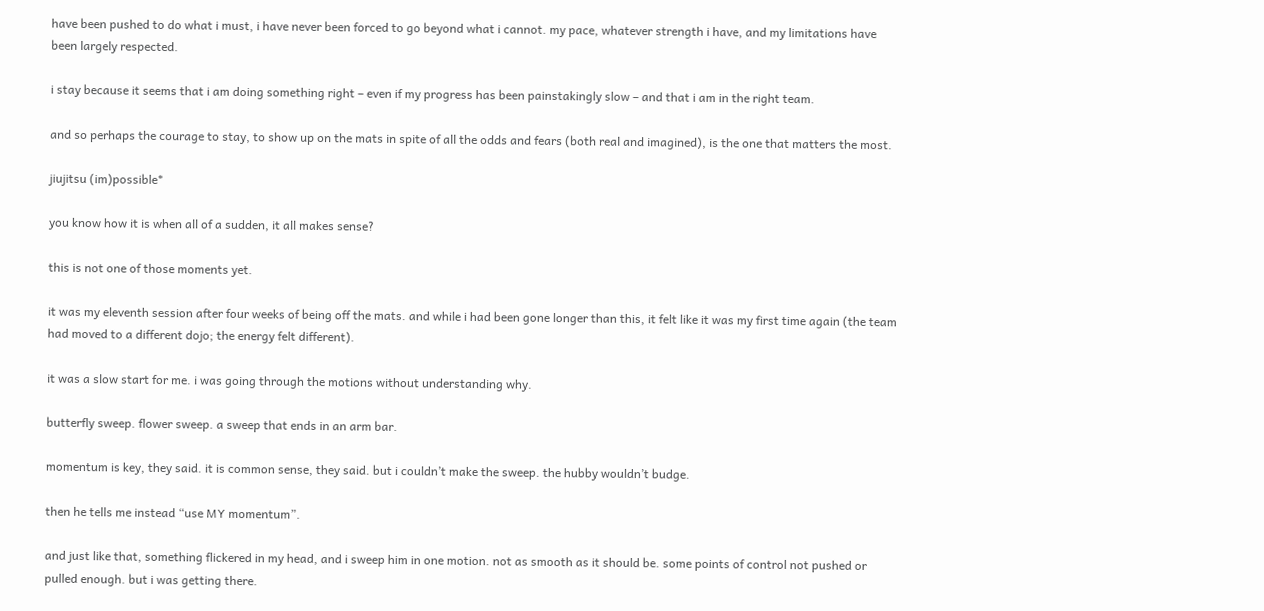have been pushed to do what i must, i have never been forced to go beyond what i cannot. my pace, whatever strength i have, and my limitations have been largely respected.

i stay because it seems that i am doing something right – even if my progress has been painstakingly slow – and that i am in the right team.

and so perhaps the courage to stay, to show up on the mats in spite of all the odds and fears (both real and imagined), is the one that matters the most.

jiujitsu (im)possible*

you know how it is when all of a sudden, it all makes sense?

this is not one of those moments yet.

it was my eleventh session after four weeks of being off the mats. and while i had been gone longer than this, it felt like it was my first time again (the team had moved to a different dojo; the energy felt different).

it was a slow start for me. i was going through the motions without understanding why.

butterfly sweep. flower sweep. a sweep that ends in an arm bar.

momentum is key, they said. it is common sense, they said. but i couldn’t make the sweep. the hubby wouldn’t budge.

then he tells me instead “use MY momentum”.

and just like that, something flickered in my head, and i sweep him in one motion. not as smooth as it should be. some points of control not pushed or pulled enough. but i was getting there.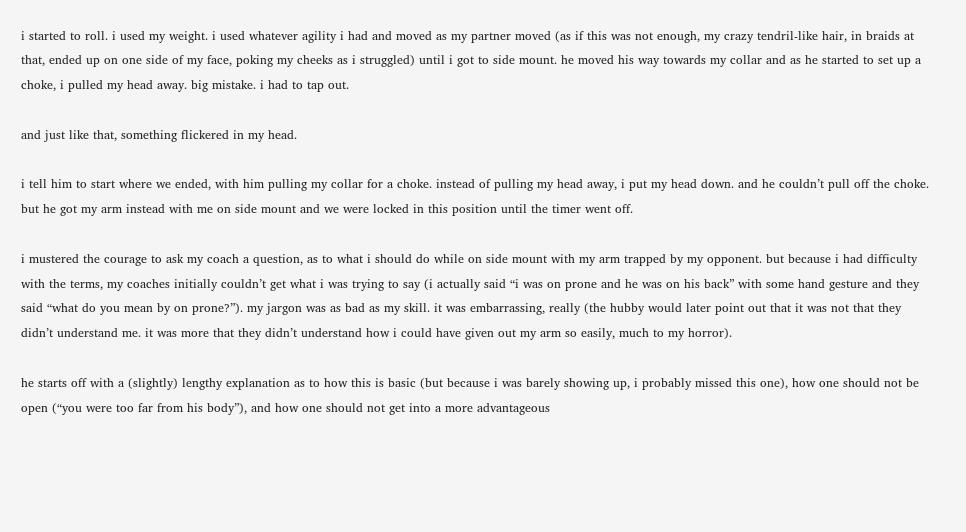i started to roll. i used my weight. i used whatever agility i had and moved as my partner moved (as if this was not enough, my crazy tendril-like hair, in braids at that, ended up on one side of my face, poking my cheeks as i struggled) until i got to side mount. he moved his way towards my collar and as he started to set up a choke, i pulled my head away. big mistake. i had to tap out.

and just like that, something flickered in my head.

i tell him to start where we ended, with him pulling my collar for a choke. instead of pulling my head away, i put my head down. and he couldn’t pull off the choke. but he got my arm instead with me on side mount and we were locked in this position until the timer went off.

i mustered the courage to ask my coach a question, as to what i should do while on side mount with my arm trapped by my opponent. but because i had difficulty with the terms, my coaches initially couldn’t get what i was trying to say (i actually said “i was on prone and he was on his back” with some hand gesture and they said “what do you mean by on prone?”). my jargon was as bad as my skill. it was embarrassing, really (the hubby would later point out that it was not that they didn’t understand me. it was more that they didn’t understand how i could have given out my arm so easily, much to my horror).

he starts off with a (slightly) lengthy explanation as to how this is basic (but because i was barely showing up, i probably missed this one), how one should not be open (“you were too far from his body”), and how one should not get into a more advantageous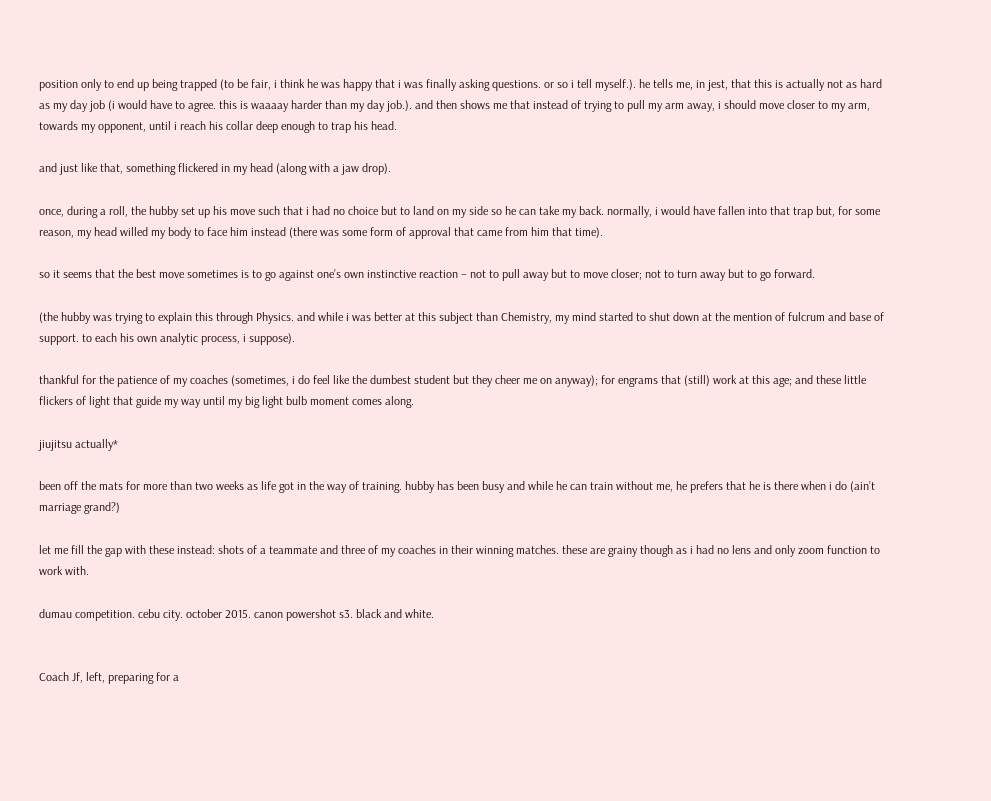position only to end up being trapped (to be fair, i think he was happy that i was finally asking questions. or so i tell myself.). he tells me, in jest, that this is actually not as hard as my day job (i would have to agree. this is waaaay harder than my day job.). and then shows me that instead of trying to pull my arm away, i should move closer to my arm, towards my opponent, until i reach his collar deep enough to trap his head.

and just like that, something flickered in my head (along with a jaw drop).

once, during a roll, the hubby set up his move such that i had no choice but to land on my side so he can take my back. normally, i would have fallen into that trap but, for some reason, my head willed my body to face him instead (there was some form of approval that came from him that time).

so it seems that the best move sometimes is to go against one’s own instinctive reaction – not to pull away but to move closer; not to turn away but to go forward.

(the hubby was trying to explain this through Physics. and while i was better at this subject than Chemistry, my mind started to shut down at the mention of fulcrum and base of support. to each his own analytic process, i suppose).

thankful for the patience of my coaches (sometimes, i do feel like the dumbest student but they cheer me on anyway); for engrams that (still) work at this age; and these little flickers of light that guide my way until my big light bulb moment comes along.

jiujitsu actually*

been off the mats for more than two weeks as life got in the way of training. hubby has been busy and while he can train without me, he prefers that he is there when i do (ain’t marriage grand?)

let me fill the gap with these instead: shots of a teammate and three of my coaches in their winning matches. these are grainy though as i had no lens and only zoom function to work with.

dumau competition. cebu city. october 2015. canon powershot s3. black and white.


Coach Jf, left, preparing for a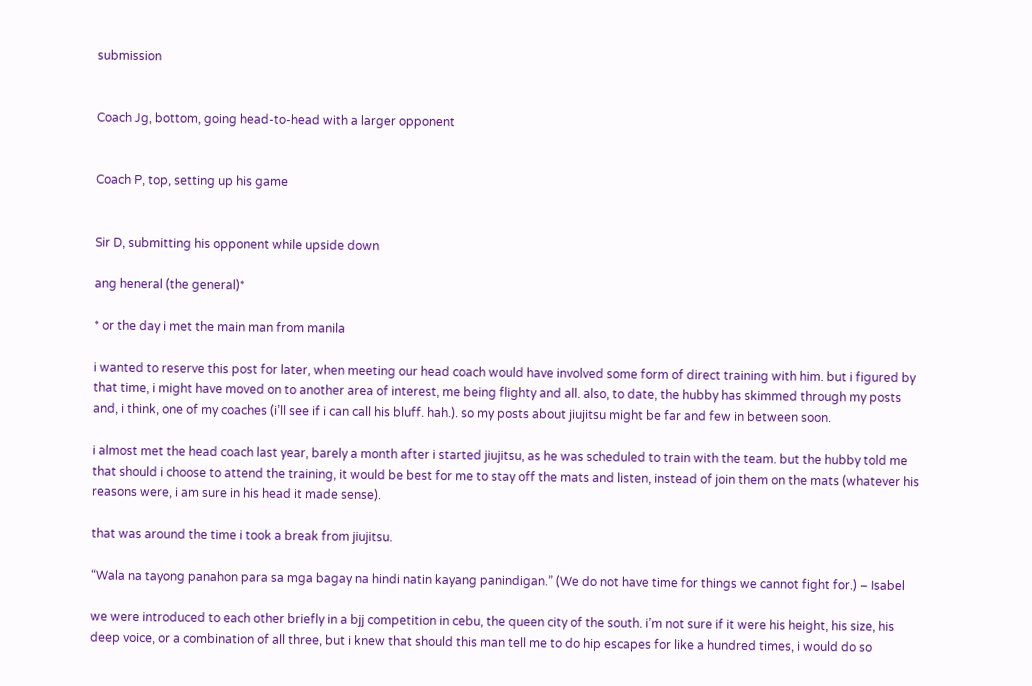submission


Coach Jg, bottom, going head-to-head with a larger opponent


Coach P, top, setting up his game


Sir D, submitting his opponent while upside down

ang heneral (the general)*

* or the day i met the main man from manila

i wanted to reserve this post for later, when meeting our head coach would have involved some form of direct training with him. but i figured by that time, i might have moved on to another area of interest, me being flighty and all. also, to date, the hubby has skimmed through my posts and, i think, one of my coaches (i’ll see if i can call his bluff. hah.). so my posts about jiujitsu might be far and few in between soon.

i almost met the head coach last year, barely a month after i started jiujitsu, as he was scheduled to train with the team. but the hubby told me that should i choose to attend the training, it would be best for me to stay off the mats and listen, instead of join them on the mats (whatever his reasons were, i am sure in his head it made sense).

that was around the time i took a break from jiujitsu.

“Wala na tayong panahon para sa mga bagay na hindi natin kayang panindigan.” (We do not have time for things we cannot fight for.) – Isabel

we were introduced to each other briefly in a bjj competition in cebu, the queen city of the south. i’m not sure if it were his height, his size, his deep voice, or a combination of all three, but i knew that should this man tell me to do hip escapes for like a hundred times, i would do so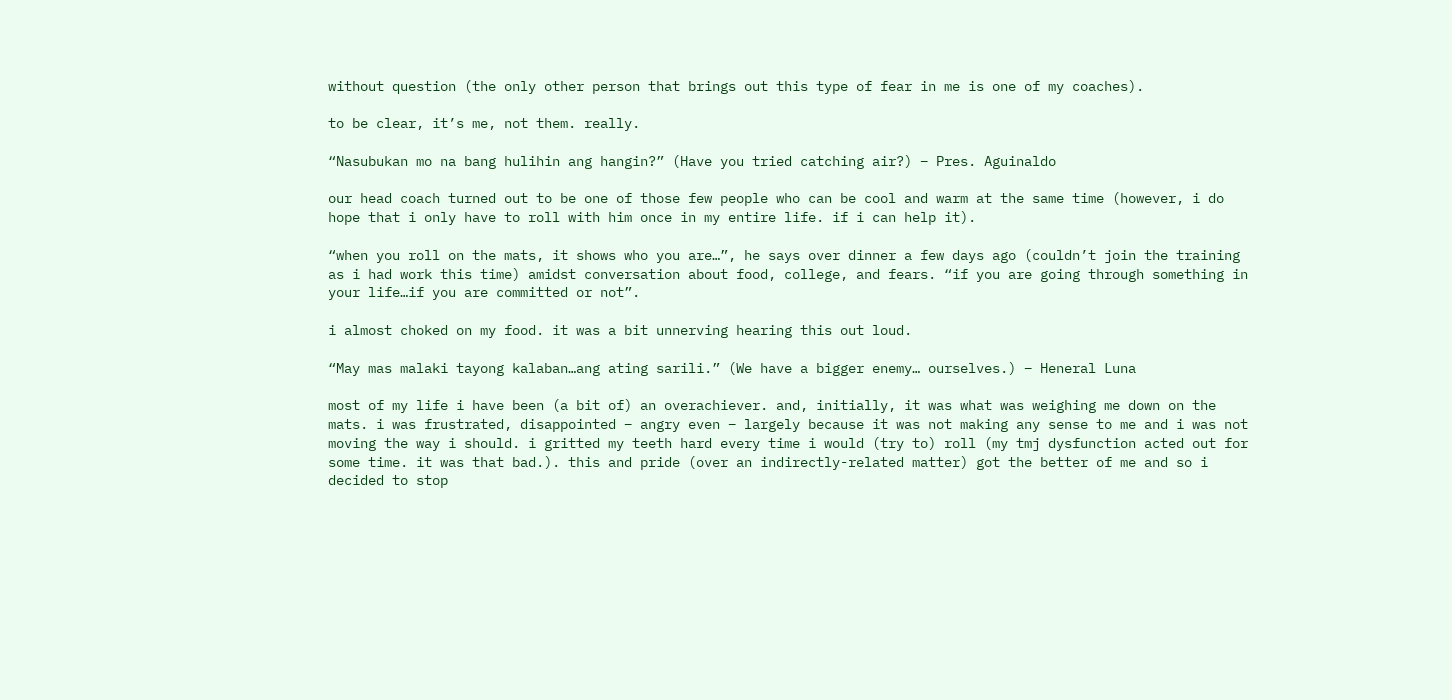without question (the only other person that brings out this type of fear in me is one of my coaches).

to be clear, it’s me, not them. really.

“Nasubukan mo na bang hulihin ang hangin?” (Have you tried catching air?) – Pres. Aguinaldo

our head coach turned out to be one of those few people who can be cool and warm at the same time (however, i do hope that i only have to roll with him once in my entire life. if i can help it).

“when you roll on the mats, it shows who you are…”, he says over dinner a few days ago (couldn’t join the training as i had work this time) amidst conversation about food, college, and fears. “if you are going through something in your life…if you are committed or not”.

i almost choked on my food. it was a bit unnerving hearing this out loud.

“May mas malaki tayong kalaban…ang ating sarili.” (We have a bigger enemy… ourselves.) – Heneral Luna

most of my life i have been (a bit of) an overachiever. and, initially, it was what was weighing me down on the mats. i was frustrated, disappointed – angry even – largely because it was not making any sense to me and i was not moving the way i should. i gritted my teeth hard every time i would (try to) roll (my tmj dysfunction acted out for some time. it was that bad.). this and pride (over an indirectly-related matter) got the better of me and so i decided to stop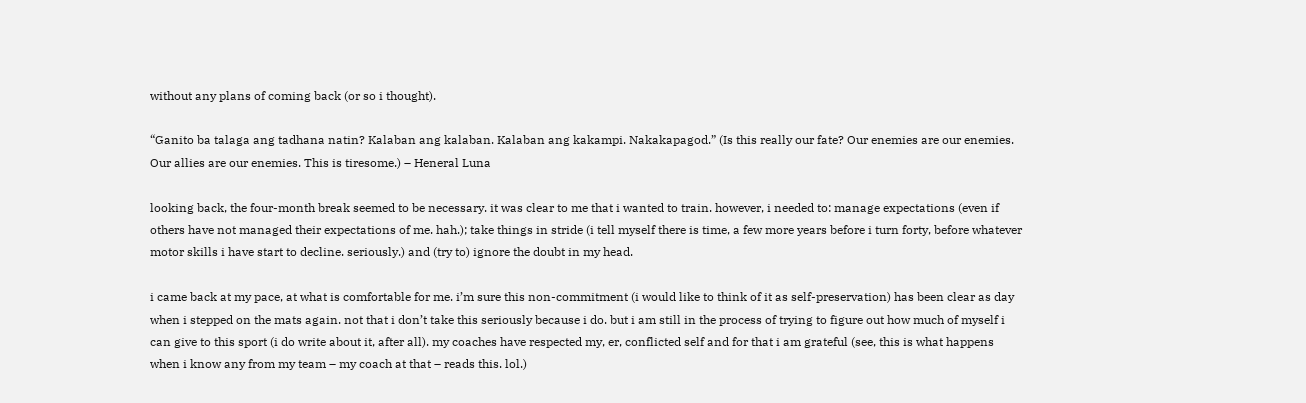without any plans of coming back (or so i thought).

“Ganito ba talaga ang tadhana natin? Kalaban ang kalaban. Kalaban ang kakampi. Nakakapagod.” (Is this really our fate? Our enemies are our enemies. Our allies are our enemies. This is tiresome.) – Heneral Luna

looking back, the four-month break seemed to be necessary. it was clear to me that i wanted to train. however, i needed to: manage expectations (even if others have not managed their expectations of me. hah.); take things in stride (i tell myself there is time, a few more years before i turn forty, before whatever motor skills i have start to decline. seriously.) and (try to) ignore the doubt in my head.

i came back at my pace, at what is comfortable for me. i’m sure this non-commitment (i would like to think of it as self-preservation) has been clear as day when i stepped on the mats again. not that i don’t take this seriously because i do. but i am still in the process of trying to figure out how much of myself i can give to this sport (i do write about it, after all). my coaches have respected my, er, conflicted self and for that i am grateful (see, this is what happens when i know any from my team – my coach at that – reads this. lol.)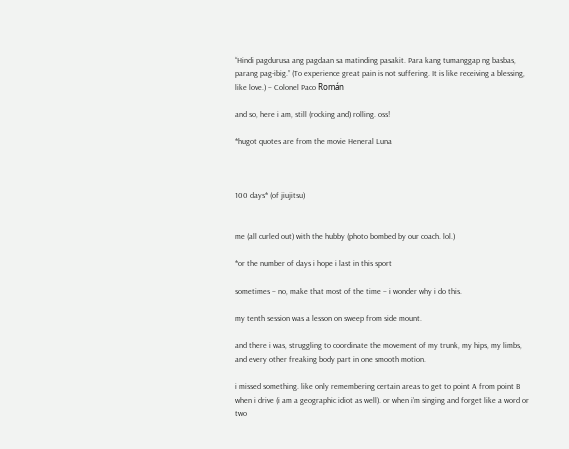“Hindi pagdurusa ang pagdaan sa matinding pasakit. Para kang tumanggap ng basbas, parang pag-ibig.” (To experience great pain is not suffering. It is like receiving a blessing, like love.) – Colonel Paco Román

and so, here i am, still (rocking and) rolling. oss!

*hugot quotes are from the movie Heneral Luna



100 days* (of jiujitsu)


me (all curled out) with the hubby (photo bombed by our coach. lol.)

*or the number of days i hope i last in this sport

sometimes – no, make that most of the time – i wonder why i do this.

my tenth session was a lesson on sweep from side mount.

and there i was, struggling to coordinate the movement of my trunk, my hips, my limbs, and every other freaking body part in one smooth motion.

i missed something. like only remembering certain areas to get to point A from point B when i drive (i am a geographic idiot as well). or when i’m singing and forget like a word or two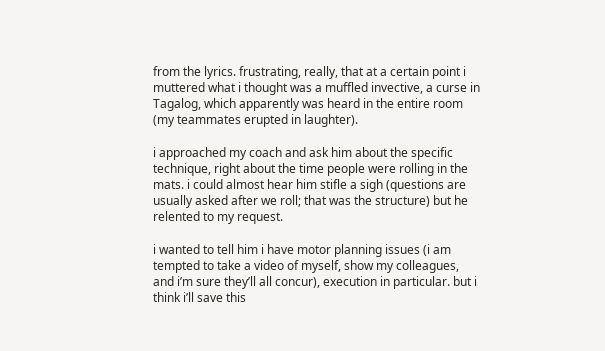from the lyrics. frustrating, really, that at a certain point i muttered what i thought was a muffled invective, a curse in Tagalog, which apparently was heard in the entire room (my teammates erupted in laughter).

i approached my coach and ask him about the specific technique, right about the time people were rolling in the mats. i could almost hear him stifle a sigh (questions are usually asked after we roll; that was the structure) but he relented to my request.

i wanted to tell him i have motor planning issues (i am tempted to take a video of myself, show my colleagues, and i’m sure they’ll all concur), execution in particular. but i think i’ll save this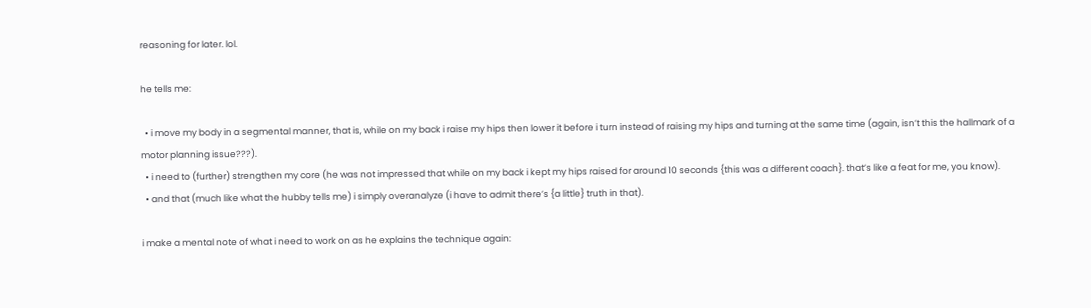reasoning for later. lol.

he tells me:

  • i move my body in a segmental manner, that is, while on my back i raise my hips then lower it before i turn instead of raising my hips and turning at the same time (again, isn’t this the hallmark of a motor planning issue???).
  • i need to (further) strengthen my core (he was not impressed that while on my back i kept my hips raised for around 10 seconds {this was a different coach}. that’s like a feat for me, you know).
  • and that (much like what the hubby tells me) i simply overanalyze (i have to admit there’s {a little} truth in that).

i make a mental note of what i need to work on as he explains the technique again: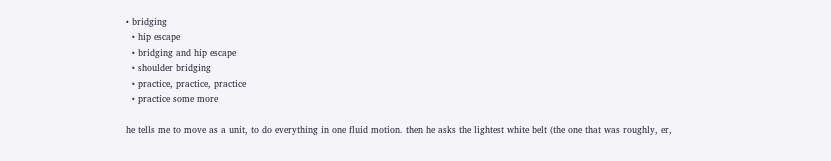• bridging
  • hip escape
  • bridging and hip escape
  • shoulder bridging
  • practice, practice, practice
  • practice some more

he tells me to move as a unit, to do everything in one fluid motion. then he asks the lightest white belt (the one that was roughly, er,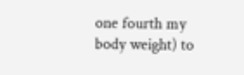one fourth my body weight) to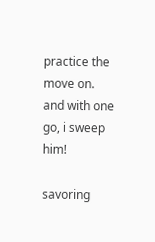practice the move on. and with one go, i sweep him!

savoring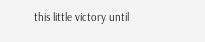this little victory until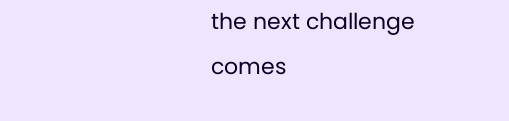the next challenge comes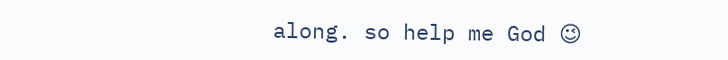along. so help me God 😉